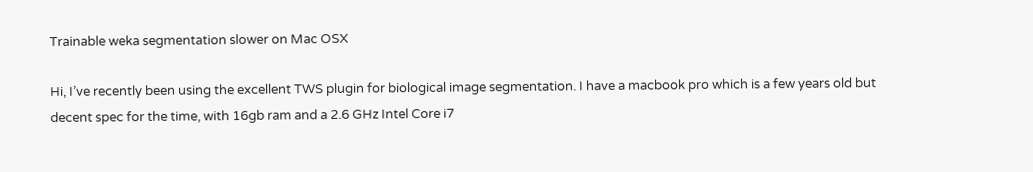Trainable weka segmentation slower on Mac OSX

Hi, I’ve recently been using the excellent TWS plugin for biological image segmentation. I have a macbook pro which is a few years old but decent spec for the time, with 16gb ram and a 2.6 GHz Intel Core i7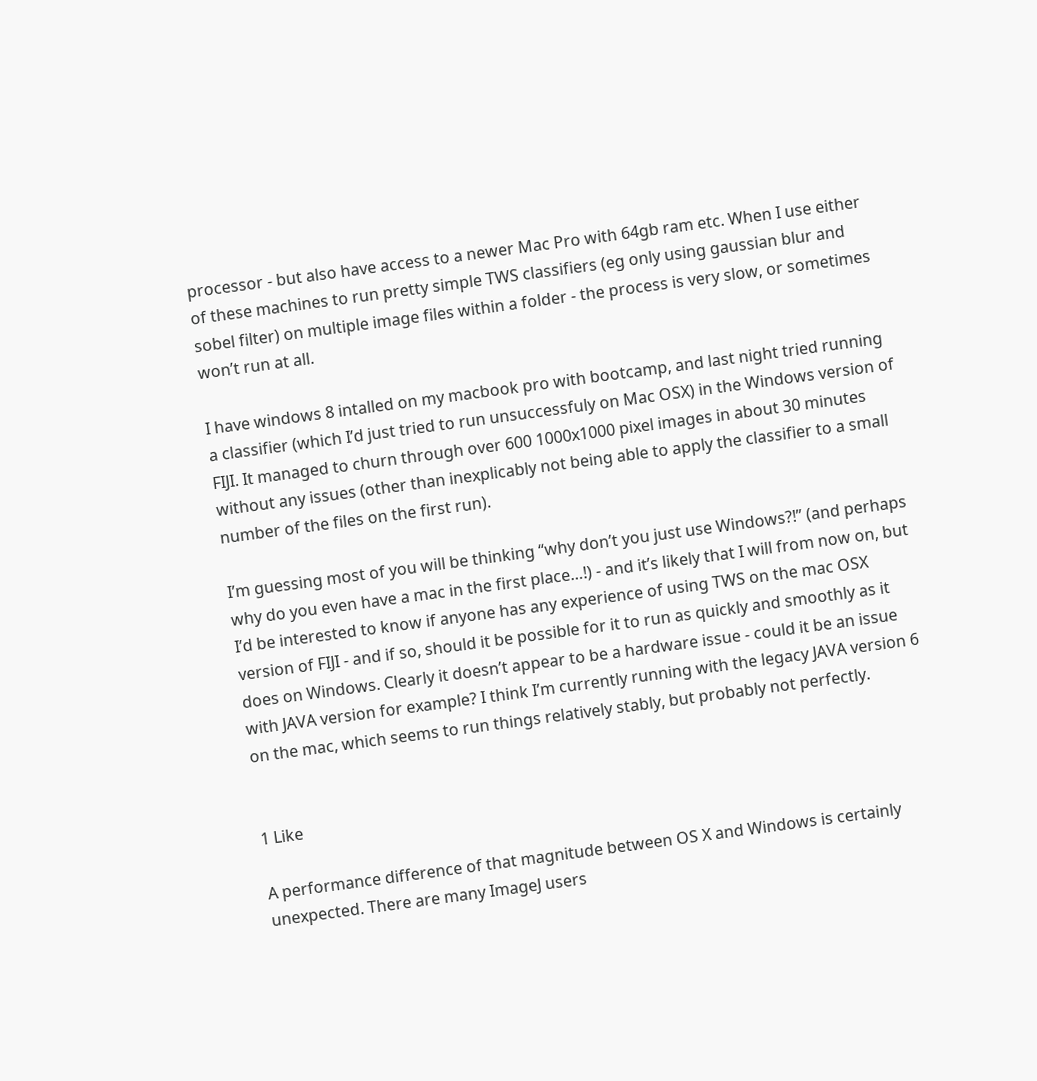processor - but also have access to a newer Mac Pro with 64gb ram etc. When I use either of these machines to run pretty simple TWS classifiers (eg only using gaussian blur and sobel filter) on multiple image files within a folder - the process is very slow, or sometimes won’t run at all.

I have windows 8 intalled on my macbook pro with bootcamp, and last night tried running a classifier (which I’d just tried to run unsuccessfuly on Mac OSX) in the Windows version of FIJI. It managed to churn through over 600 1000x1000 pixel images in about 30 minutes without any issues (other than inexplicably not being able to apply the classifier to a small number of the files on the first run).

I’m guessing most of you will be thinking “why don’t you just use Windows?!” (and perhaps why do you even have a mac in the first place…!) - and it’s likely that I will from now on, but I’d be interested to know if anyone has any experience of using TWS on the mac OSX version of FIJI - and if so, should it be possible for it to run as quickly and smoothly as it does on Windows. Clearly it doesn’t appear to be a hardware issue - could it be an issue with JAVA version for example? I think I’m currently running with the legacy JAVA version 6 on the mac, which seems to run things relatively stably, but probably not perfectly.


1 Like

A performance difference of that magnitude between OS X and Windows is certainly unexpected. There are many ImageJ users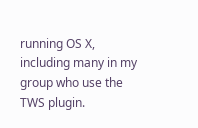running OS X, including many in my group who use the TWS plugin.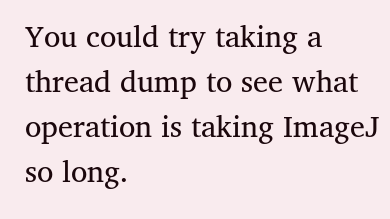You could try taking a thread dump to see what operation is taking ImageJ so long.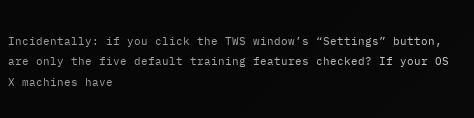Incidentally: if you click the TWS window’s “Settings” button, are only the five default training features checked? If your OS X machines have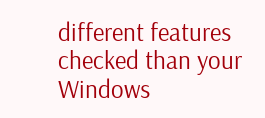different features checked than your Windows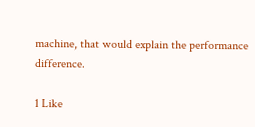machine, that would explain the performance difference.

1 Like